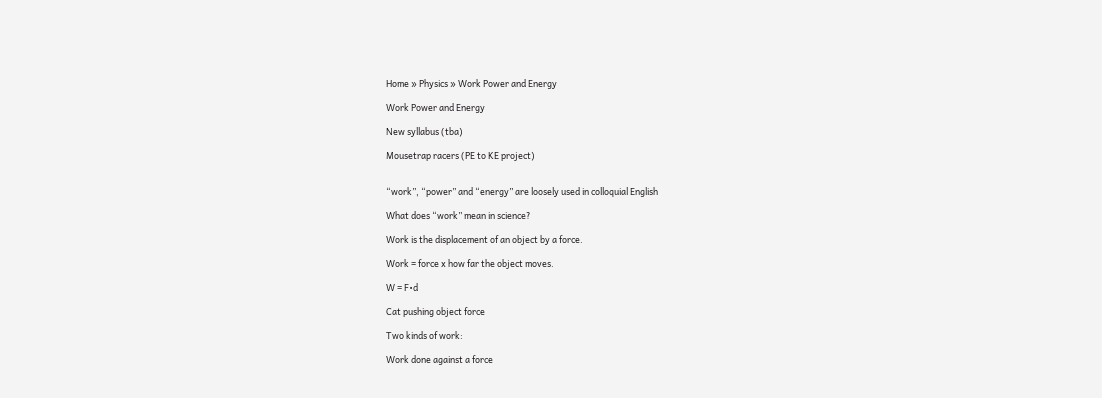Home » Physics » Work Power and Energy

Work Power and Energy

New syllabus (tba)

Mousetrap racers (PE to KE project)


“work”, “power” and “energy” are loosely used in colloquial English

What does “work” mean in science?

Work is the displacement of an object by a force.

Work = force x how far the object moves.

W = F•d

Cat pushing object force

Two kinds of work:

Work done against a force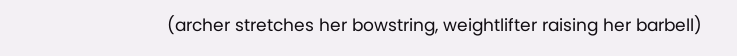(archer stretches her bowstring, weightlifter raising her barbell)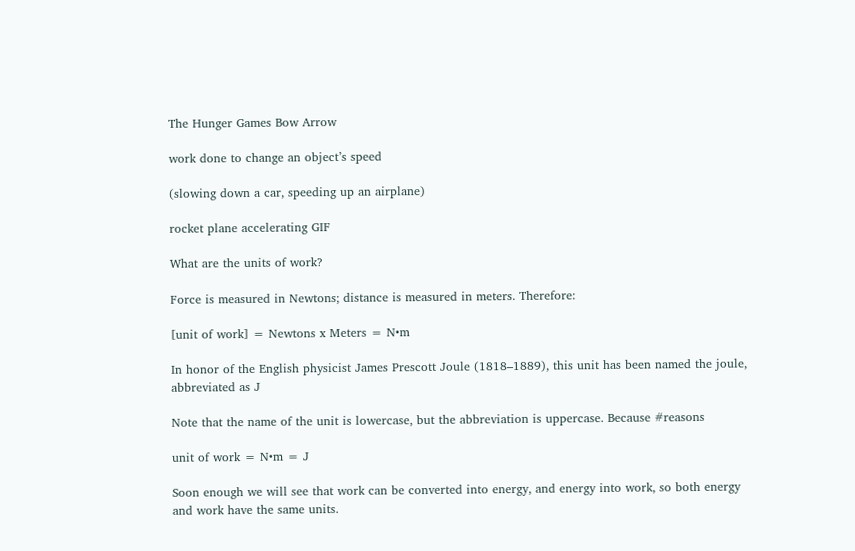The Hunger Games Bow Arrow

work done to change an object’s speed

(slowing down a car, speeding up an airplane)

rocket plane accelerating GIF

What are the units of work?

Force is measured in Newtons; distance is measured in meters. Therefore:

[unit of work] = Newtons x Meters = N•m

In honor of the English physicist James Prescott Joule (1818–1889), this unit has been named the joule, abbreviated as J

Note that the name of the unit is lowercase, but the abbreviation is uppercase. Because #reasons

unit of work = N•m = J

Soon enough we will see that work can be converted into energy, and energy into work, so both energy and work have the same units.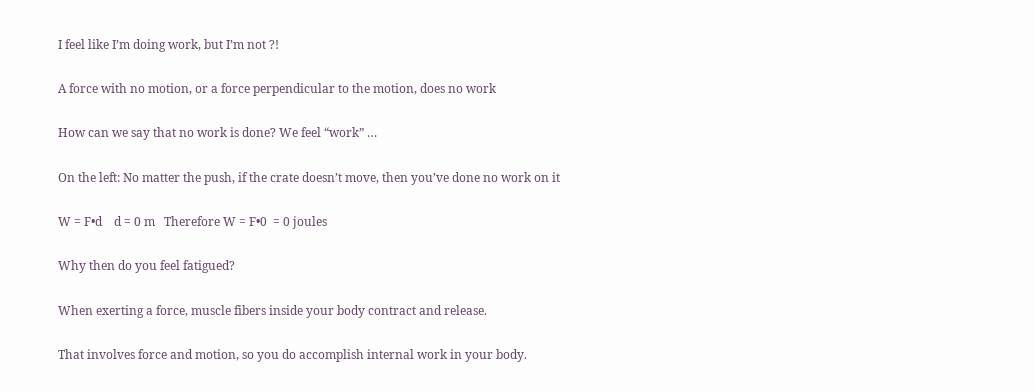I feel like I’m doing work, but I’m not ?!

A force with no motion, or a force perpendicular to the motion, does no work

How can we say that no work is done? We feel “work” …

On the left: No matter the push, if the crate doesn’t move, then you’ve done no work on it

W = F•d    d = 0 m   Therefore W = F•0  = 0 joules

Why then do you feel fatigued?

When exerting a force, muscle fibers inside your body contract and release.

That involves force and motion, so you do accomplish internal work in your body.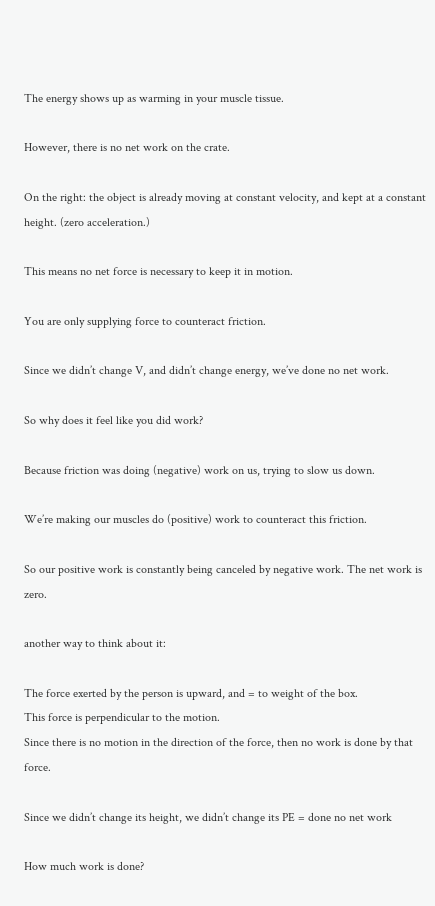The energy shows up as warming in your muscle tissue.

However, there is no net work on the crate.

On the right: the object is already moving at constant velocity, and kept at a constant height. (zero acceleration.)

This means no net force is necessary to keep it in motion.

You are only supplying force to counteract friction.

Since we didn’t change V, and didn’t change energy, we’ve done no net work.

So why does it feel like you did work?

Because friction was doing (negative) work on us, trying to slow us down.

We’re making our muscles do (positive) work to counteract this friction.

So our positive work is constantly being canceled by negative work. The net work is zero.

another way to think about it:

The force exerted by the person is upward, and = to weight of the box.
This force is perpendicular to the motion.
Since there is no motion in the direction of the force, then no work is done by that force.

Since we didn’t change its height, we didn’t change its PE = done no net work

How much work is done?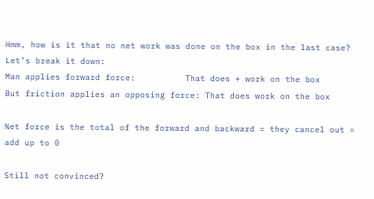Hmm, how is it that no net work was done on the box in the last case?
Let’s break it down:
Man applies forward force:          That does + work on the box
But friction applies an opposing force: That does work on the box

Net force is the total of the forward and backward = they cancel out = add up to 0

Still not convinced?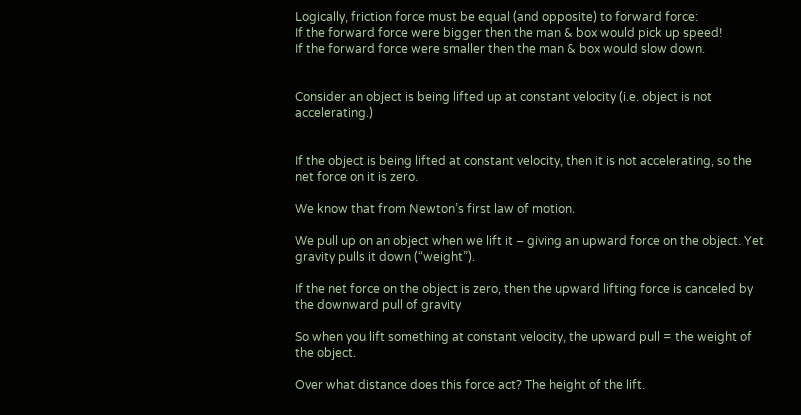Logically, friction force must be equal (and opposite) to forward force:
If the forward force were bigger then the man & box would pick up speed!
If the forward force were smaller then the man & box would slow down.


Consider an object is being lifted up at constant velocity (i.e. object is not accelerating.)


If the object is being lifted at constant velocity, then it is not accelerating, so the net force on it is zero.

We know that from Newton’s first law of motion.

We pull up on an object when we lift it – giving an upward force on the object. Yet gravity pulls it down (“weight”).

If the net force on the object is zero, then the upward lifting force is canceled by the downward pull of gravity

So when you lift something at constant velocity, the upward pull = the weight of the object.

Over what distance does this force act? The height of the lift.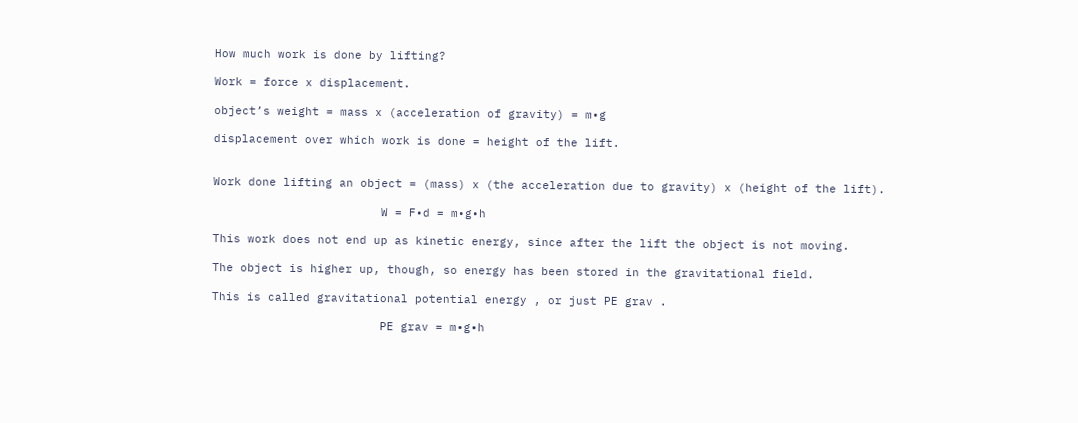How much work is done by lifting?

Work = force x displacement.

object’s weight = mass x (acceleration of gravity) = m•g

displacement over which work is done = height of the lift.


Work done lifting an object = (mass) x (the acceleration due to gravity) x (height of the lift).

                        W = F•d = m•g•h

This work does not end up as kinetic energy, since after the lift the object is not moving.

The object is higher up, though, so energy has been stored in the gravitational field.

This is called gravitational potential energy , or just PE grav .

                        PE grav = m∙g∙h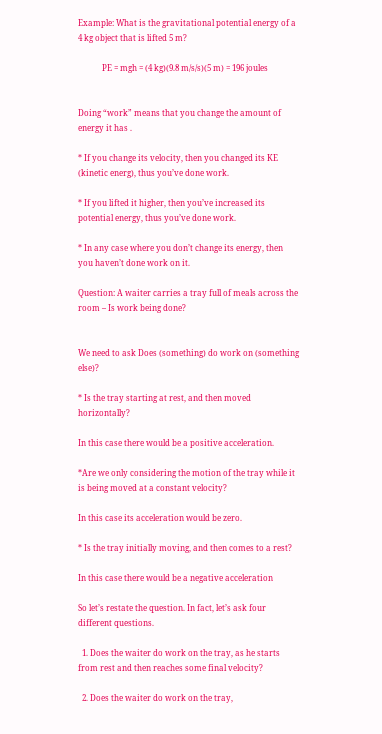Example: What is the gravitational potential energy of a 4 kg object that is lifted 5 m?

            PE = mgh = (4 kg)(9.8 m/s/s)(5 m) = 196 joules


Doing “work” means that you change the amount of energy it has .

* If you change its velocity, then you changed its KE (kinetic energ), thus you’ve done work.

* If you lifted it higher, then you’ve increased its potential energy, thus you’ve done work.

* In any case where you don’t change its energy, then you haven’t done work on it.

Question: A waiter carries a tray full of meals across the room – Is work being done?


We need to ask Does (something) do work on (something else)?

* Is the tray starting at rest, and then moved horizontally?

In this case there would be a positive acceleration.

*Are we only considering the motion of the tray while it is being moved at a constant velocity?

In this case its acceleration would be zero.

* Is the tray initially moving, and then comes to a rest?

In this case there would be a negative acceleration

So let’s restate the question. In fact, let’s ask four different questions.

  1. Does the waiter do work on the tray, as he starts from rest and then reaches some final velocity?

  2. Does the waiter do work on the tray,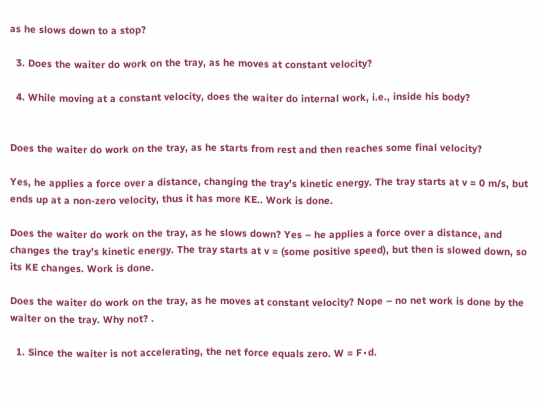as he slows down to a stop?

  3. Does the waiter do work on the tray, as he moves at constant velocity?

  4. While moving at a constant velocity, does the waiter do internal work, i.e., inside his body?


Does the waiter do work on the tray, as he starts from rest and then reaches some final velocity?

Yes, he applies a force over a distance, changing the tray’s kinetic energy. The tray starts at v = 0 m/s, but ends up at a non-zero velocity, thus it has more KE.. Work is done.

Does the waiter do work on the tray, as he slows down? Yes – he applies a force over a distance, and changes the tray’s kinetic energy. The tray starts at v = (some positive speed), but then is slowed down, so its KE changes. Work is done.

Does the waiter do work on the tray, as he moves at constant velocity? Nope – no net work is done by the waiter on the tray. Why not? .

  1. Since the waiter is not accelerating, the net force equals zero. W = F∙d.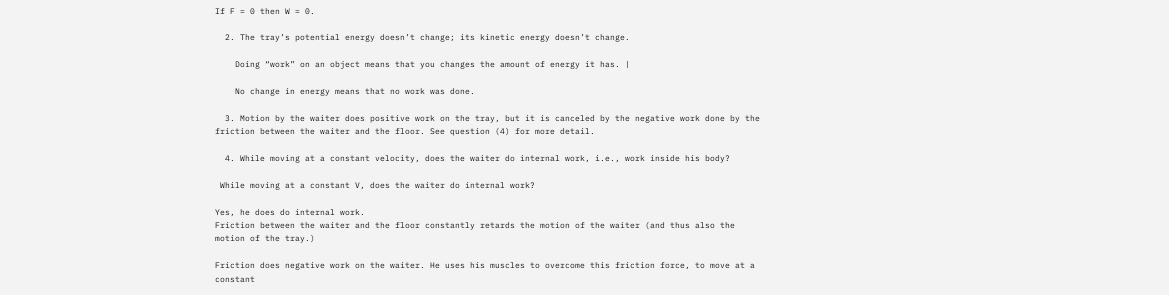If F = 0 then W = 0.

  2. The tray’s potential energy doesn’t change; its kinetic energy doesn’t change.

    Doing “work” on an object means that you changes the amount of energy it has. |

    No change in energy means that no work was done.

  3. Motion by the waiter does positive work on the tray, but it is canceled by the negative work done by the friction between the waiter and the floor. See question (4) for more detail.

  4. While moving at a constant velocity, does the waiter do internal work, i.e., work inside his body?

 While moving at a constant V, does the waiter do internal work?

Yes, he does do internal work.
Friction between the waiter and the floor constantly retards the motion of the waiter (and thus also the motion of the tray.)

Friction does negative work on the waiter. He uses his muscles to overcome this friction force, to move at a constant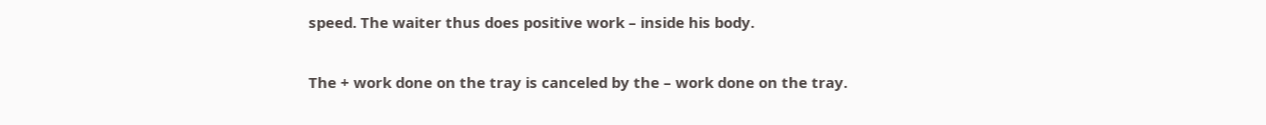speed. The waiter thus does positive work – inside his body.

The + work done on the tray is canceled by the – work done on the tray.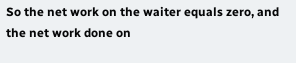So the net work on the waiter equals zero, and the net work done on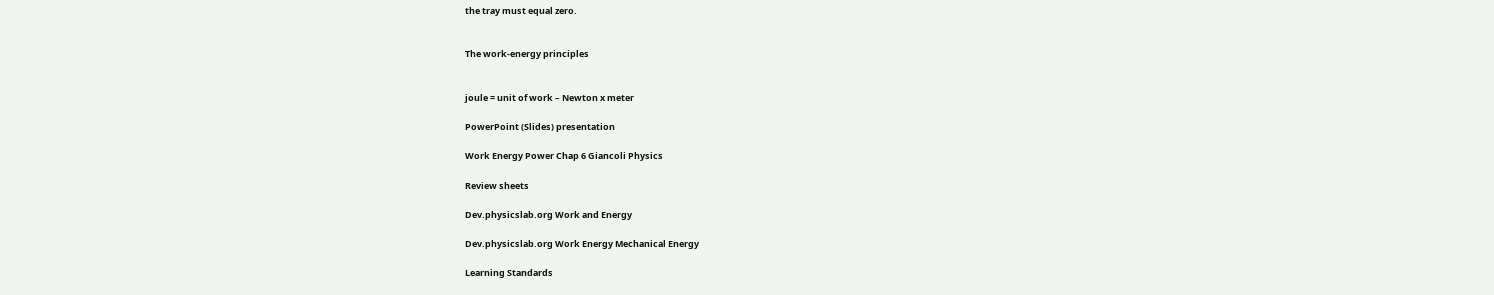the tray must equal zero.


The work-energy principles


joule = unit of work – Newton x meter

PowerPoint (Slides) presentation

Work Energy Power Chap 6 Giancoli Physics

Review sheets

Dev.physicslab.org Work and Energy

Dev.physicslab.org Work Energy Mechanical Energy

Learning Standards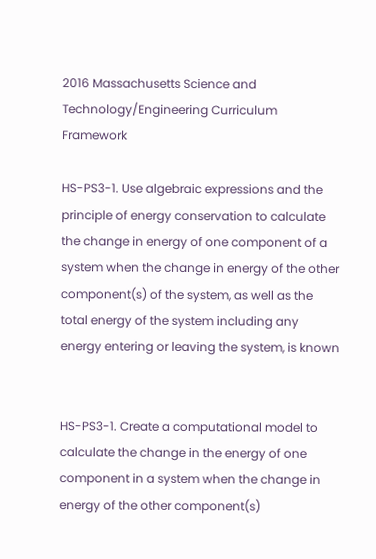2016 Massachusetts Science and Technology/Engineering Curriculum Framework

HS-PS3-1. Use algebraic expressions and the principle of energy conservation to calculate the change in energy of one component of a system when the change in energy of the other component(s) of the system, as well as the total energy of the system including any energy entering or leaving the system, is known


HS-PS3-1. Create a computational model to calculate the change in the energy of one component in a system when the change in energy of the other component(s)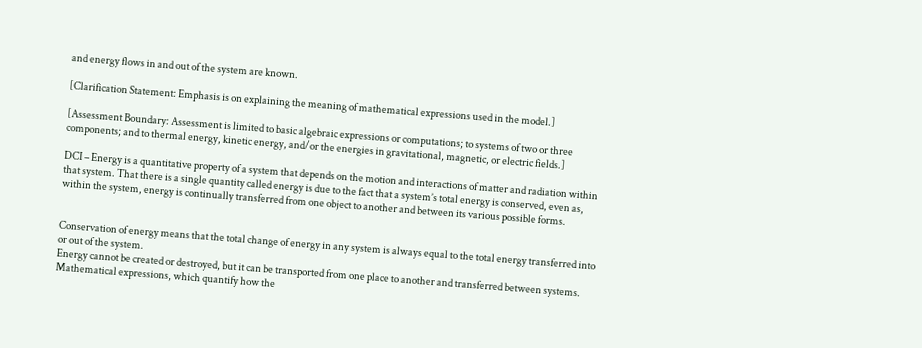and energy flows in and out of the system are known.

[Clarification Statement: Emphasis is on explaining the meaning of mathematical expressions used in the model.]

[Assessment Boundary: Assessment is limited to basic algebraic expressions or computations; to systems of two or three components; and to thermal energy, kinetic energy, and/or the energies in gravitational, magnetic, or electric fields.]

DCI – Energy is a quantitative property of a system that depends on the motion and interactions of matter and radiation within that system. That there is a single quantity called energy is due to the fact that a system’s total energy is conserved, even as, within the system, energy is continually transferred from one object to another and between its various possible forms.


Conservation of energy means that the total change of energy in any system is always equal to the total energy transferred into or out of the system.
Energy cannot be created or destroyed, but it can be transported from one place to another and transferred between systems.
Mathematical expressions, which quantify how the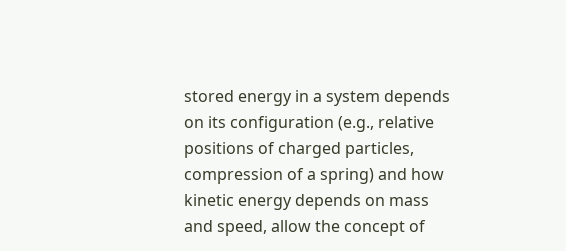stored energy in a system depends on its configuration (e.g., relative positions of charged particles, compression of a spring) and how kinetic energy depends on mass and speed, allow the concept of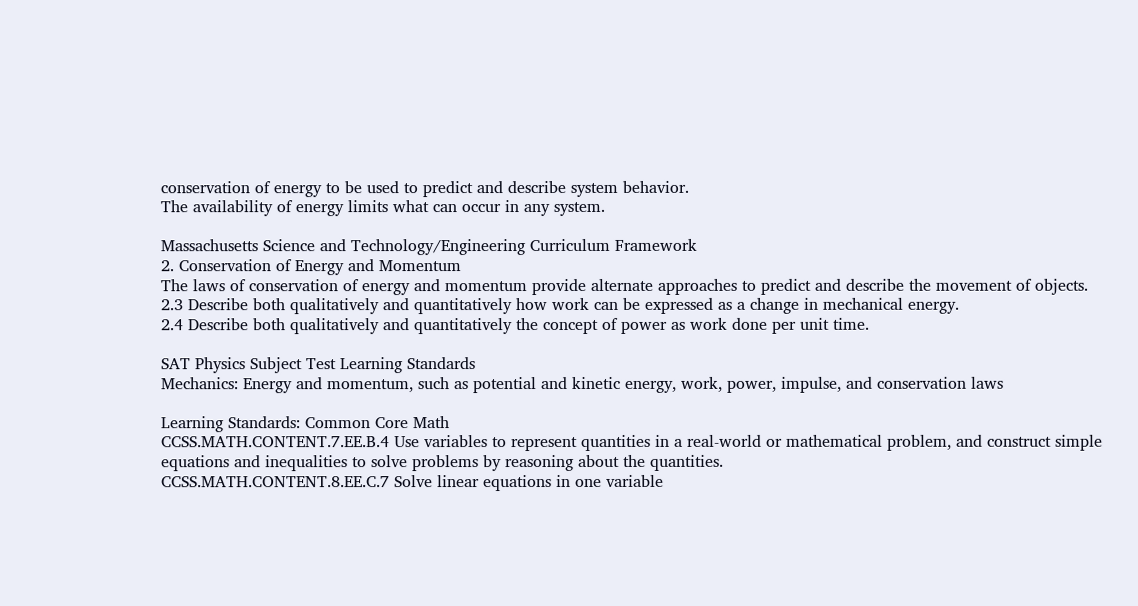conservation of energy to be used to predict and describe system behavior.
The availability of energy limits what can occur in any system.

Massachusetts Science and Technology/Engineering Curriculum Framework
2. Conservation of Energy and Momentum
The laws of conservation of energy and momentum provide alternate approaches to predict and describe the movement of objects.
2.3 Describe both qualitatively and quantitatively how work can be expressed as a change in mechanical energy.
2.4 Describe both qualitatively and quantitatively the concept of power as work done per unit time.

SAT Physics Subject Test Learning Standards
Mechanics: Energy and momentum, such as potential and kinetic energy, work, power, impulse, and conservation laws

Learning Standards: Common Core Math
CCSS.MATH.CONTENT.7.EE.B.4 Use variables to represent quantities in a real-world or mathematical problem, and construct simple equations and inequalities to solve problems by reasoning about the quantities.
CCSS.MATH.CONTENT.8.EE.C.7 Solve linear equations in one variable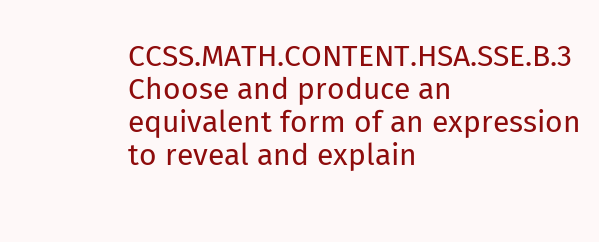CCSS.MATH.CONTENT.HSA.SSE.B.3 Choose and produce an equivalent form of an expression to reveal and explain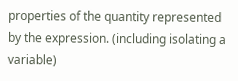properties of the quantity represented by the expression. (including isolating a variable)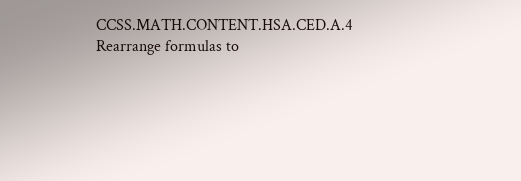CCSS.MATH.CONTENT.HSA.CED.A.4 Rearrange formulas to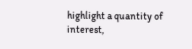highlight a quantity of interest,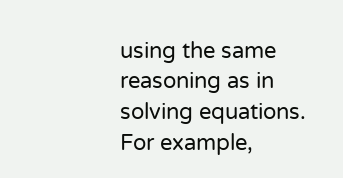using the same reasoning as in solving equations. For example,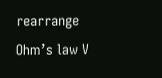rearrange Ohm’s law V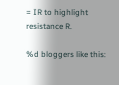= IR to highlight resistance R.

%d bloggers like this: